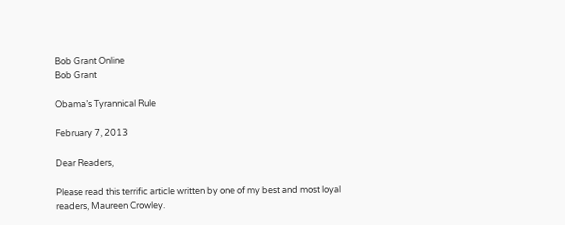Bob Grant Online
Bob Grant

Obama’s Tyrannical Rule

February 7, 2013

Dear Readers,

Please read this terrific article written by one of my best and most loyal readers, Maureen Crowley.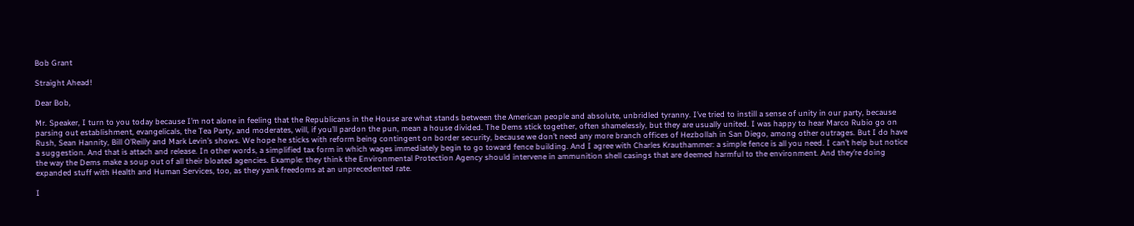Bob Grant

Straight Ahead!

Dear Bob,

Mr. Speaker, I turn to you today because I’m not alone in feeling that the Republicans in the House are what stands between the American people and absolute, unbridled tyranny. I’ve tried to instill a sense of unity in our party, because parsing out establishment, evangelicals, the Tea Party, and moderates, will, if you’ll pardon the pun, mean a house divided. The Dems stick together, often shamelessly, but they are usually united. I was happy to hear Marco Rubio go on Rush, Sean Hannity, Bill O’Reilly and Mark Levin’s shows. We hope he sticks with reform being contingent on border security, because we don’t need any more branch offices of Hezbollah in San Diego, among other outrages. But I do have a suggestion. And that is attach and release. In other words, a simplified tax form in which wages immediately begin to go toward fence building. And I agree with Charles Krauthammer: a simple fence is all you need. I can’t help but notice the way the Dems make a soup out of all their bloated agencies. Example: they think the Environmental Protection Agency should intervene in ammunition shell casings that are deemed harmful to the environment. And they’re doing expanded stuff with Health and Human Services, too, as they yank freedoms at an unprecedented rate.

I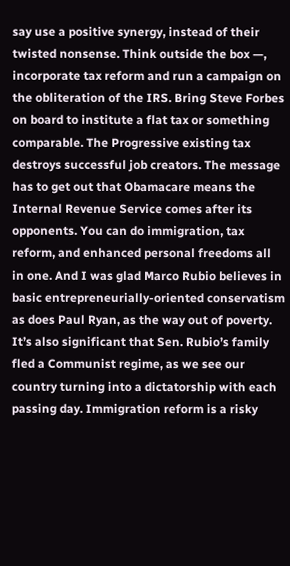say use a positive synergy, instead of their twisted nonsense. Think outside the box —, incorporate tax reform and run a campaign on the obliteration of the IRS. Bring Steve Forbes on board to institute a flat tax or something comparable. The Progressive existing tax destroys successful job creators. The message has to get out that Obamacare means the Internal Revenue Service comes after its opponents. You can do immigration, tax reform, and enhanced personal freedoms all in one. And I was glad Marco Rubio believes in basic entrepreneurially-oriented conservatism as does Paul Ryan, as the way out of poverty. It’s also significant that Sen. Rubio’s family fled a Communist regime, as we see our country turning into a dictatorship with each passing day. Immigration reform is a risky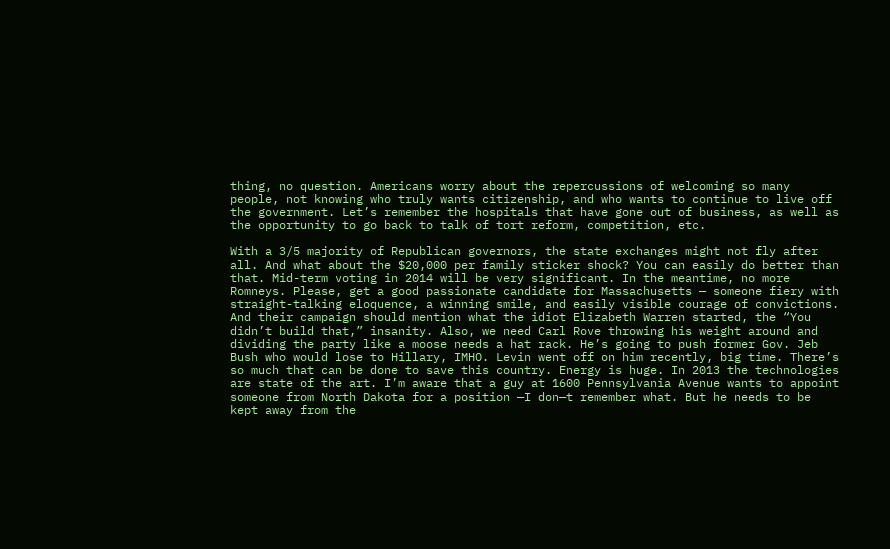thing, no question. Americans worry about the repercussions of welcoming so many people, not knowing who truly wants citizenship, and who wants to continue to live off the government. Let’s remember the hospitals that have gone out of business, as well as the opportunity to go back to talk of tort reform, competition, etc.

With a 3/5 majority of Republican governors, the state exchanges might not fly after all. And what about the $20,000 per family sticker shock? You can easily do better than that. Mid-term voting in 2014 will be very significant. In the meantime, no more Romneys. Please, get a good passionate candidate for Massachusetts — someone fiery with straight-talking eloquence, a winning smile, and easily visible courage of convictions. And their campaign should mention what the idiot Elizabeth Warren started, the “You didn’t build that,” insanity. Also, we need Carl Rove throwing his weight around and dividing the party like a moose needs a hat rack. He’s going to push former Gov. Jeb Bush who would lose to Hillary, IMHO. Levin went off on him recently, big time. There’s so much that can be done to save this country. Energy is huge. In 2013 the technologies are state of the art. I’m aware that a guy at 1600 Pennsylvania Avenue wants to appoint someone from North Dakota for a position —I don—t remember what. But he needs to be kept away from the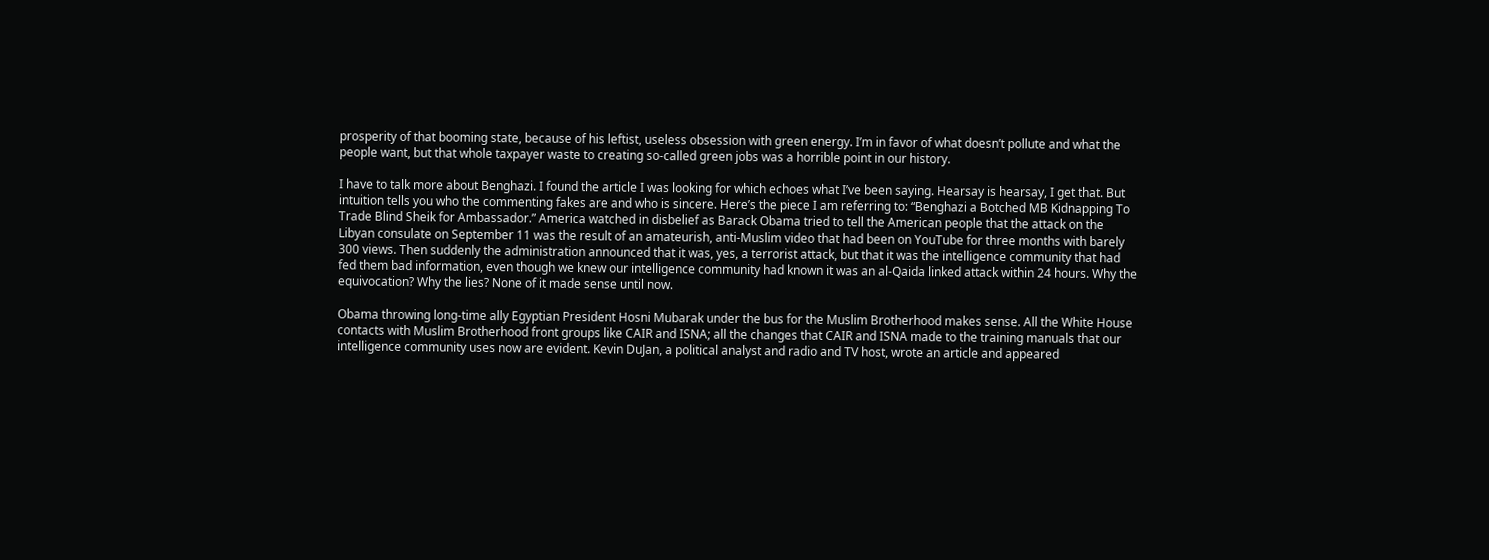prosperity of that booming state, because of his leftist, useless obsession with green energy. I’m in favor of what doesn’t pollute and what the people want, but that whole taxpayer waste to creating so-called green jobs was a horrible point in our history.

I have to talk more about Benghazi. I found the article I was looking for which echoes what I’ve been saying. Hearsay is hearsay, I get that. But intuition tells you who the commenting fakes are and who is sincere. Here’s the piece I am referring to: “Benghazi a Botched MB Kidnapping To Trade Blind Sheik for Ambassador.” America watched in disbelief as Barack Obama tried to tell the American people that the attack on the Libyan consulate on September 11 was the result of an amateurish, anti-Muslim video that had been on YouTube for three months with barely 300 views. Then suddenly the administration announced that it was, yes, a terrorist attack, but that it was the intelligence community that had fed them bad information, even though we knew our intelligence community had known it was an al-Qaida linked attack within 24 hours. Why the equivocation? Why the lies? None of it made sense until now.

Obama throwing long-time ally Egyptian President Hosni Mubarak under the bus for the Muslim Brotherhood makes sense. All the White House contacts with Muslim Brotherhood front groups like CAIR and ISNA; all the changes that CAIR and ISNA made to the training manuals that our intelligence community uses now are evident. Kevin DuJan, a political analyst and radio and TV host, wrote an article and appeared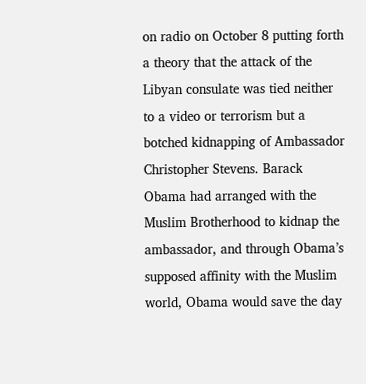on radio on October 8 putting forth a theory that the attack of the Libyan consulate was tied neither to a video or terrorism but a botched kidnapping of Ambassador Christopher Stevens. Barack Obama had arranged with the Muslim Brotherhood to kidnap the ambassador, and through Obama’s supposed affinity with the Muslim world, Obama would save the day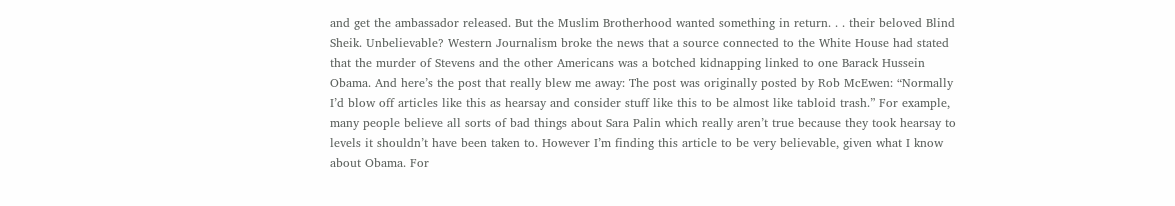and get the ambassador released. But the Muslim Brotherhood wanted something in return. . . their beloved Blind Sheik. Unbelievable? Western Journalism broke the news that a source connected to the White House had stated that the murder of Stevens and the other Americans was a botched kidnapping linked to one Barack Hussein Obama. And here’s the post that really blew me away: The post was originally posted by Rob McEwen: “Normally I’d blow off articles like this as hearsay and consider stuff like this to be almost like tabloid trash.” For example, many people believe all sorts of bad things about Sara Palin which really aren’t true because they took hearsay to levels it shouldn’t have been taken to. However I’m finding this article to be very believable, given what I know about Obama. For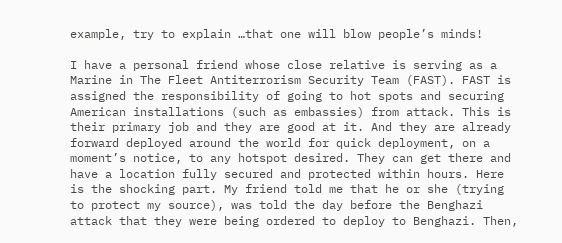example, try to explain …that one will blow people’s minds!

I have a personal friend whose close relative is serving as a Marine in The Fleet Antiterrorism Security Team (FAST). FAST is assigned the responsibility of going to hot spots and securing American installations (such as embassies) from attack. This is their primary job and they are good at it. And they are already forward deployed around the world for quick deployment, on a moment’s notice, to any hotspot desired. They can get there and have a location fully secured and protected within hours. Here is the shocking part. My friend told me that he or she (trying to protect my source), was told the day before the Benghazi attack that they were being ordered to deploy to Benghazi. Then,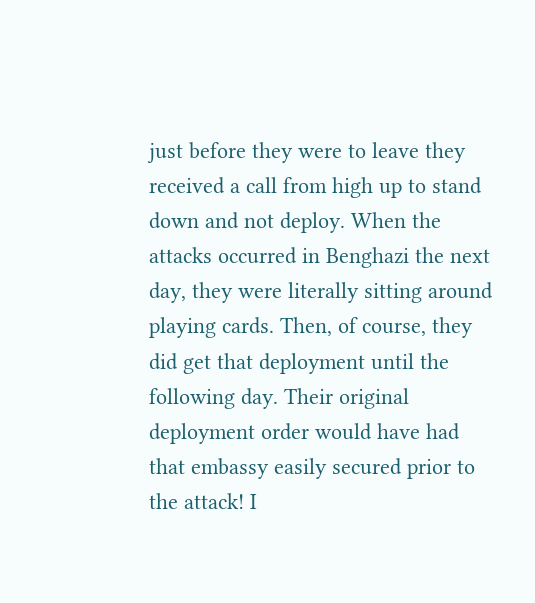just before they were to leave they received a call from high up to stand down and not deploy. When the attacks occurred in Benghazi the next day, they were literally sitting around playing cards. Then, of course, they did get that deployment until the following day. Their original deployment order would have had that embassy easily secured prior to the attack! I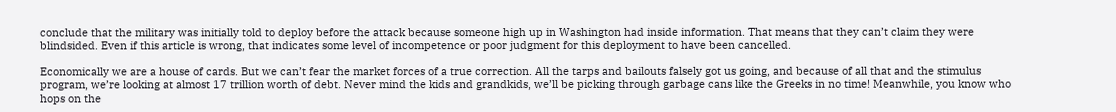conclude that the military was initially told to deploy before the attack because someone high up in Washington had inside information. That means that they can’t claim they were blindsided. Even if this article is wrong, that indicates some level of incompetence or poor judgment for this deployment to have been cancelled.

Economically we are a house of cards. But we can’t fear the market forces of a true correction. All the tarps and bailouts falsely got us going, and because of all that and the stimulus program, we’re looking at almost 17 trillion worth of debt. Never mind the kids and grandkids, we’ll be picking through garbage cans like the Greeks in no time! Meanwhile, you know who hops on the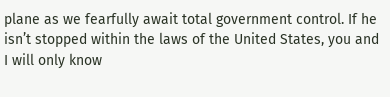plane as we fearfully await total government control. If he isn’t stopped within the laws of the United States, you and I will only know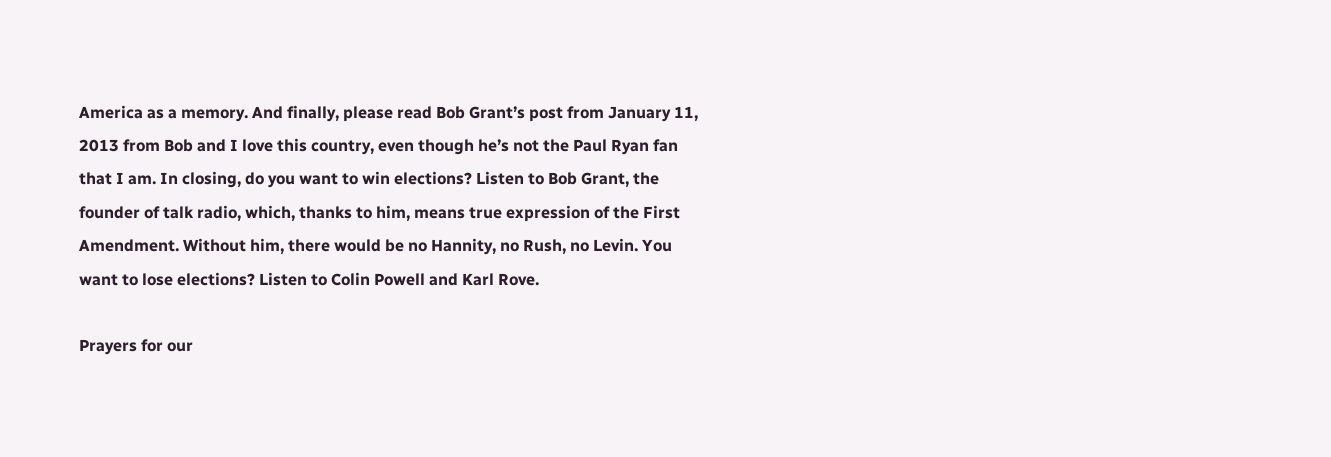America as a memory. And finally, please read Bob Grant’s post from January 11, 2013 from Bob and I love this country, even though he’s not the Paul Ryan fan that I am. In closing, do you want to win elections? Listen to Bob Grant, the founder of talk radio, which, thanks to him, means true expression of the First Amendment. Without him, there would be no Hannity, no Rush, no Levin. You want to lose elections? Listen to Colin Powell and Karl Rove.

Prayers for our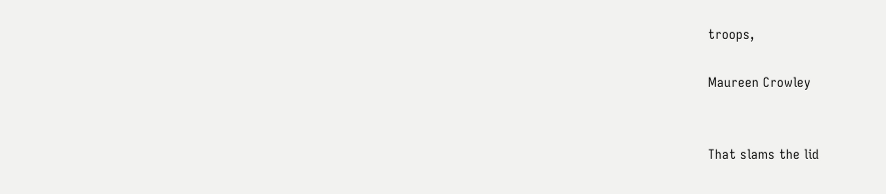troops,

Maureen Crowley


That slams the lid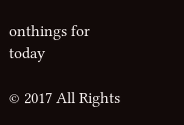onthings for today

© 2017 All Rights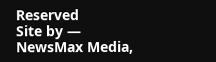Reserved
Site by — NewsMax Media,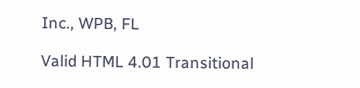Inc., WPB, FL

Valid HTML 4.01 Transitional